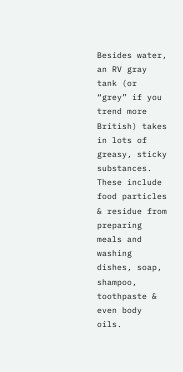Besides water, an RV gray tank (or “grey” if you trend more British) takes in lots of greasy, sticky substances. These include food particles & residue from preparing meals and washing dishes, soap, shampoo, toothpaste & even body oils.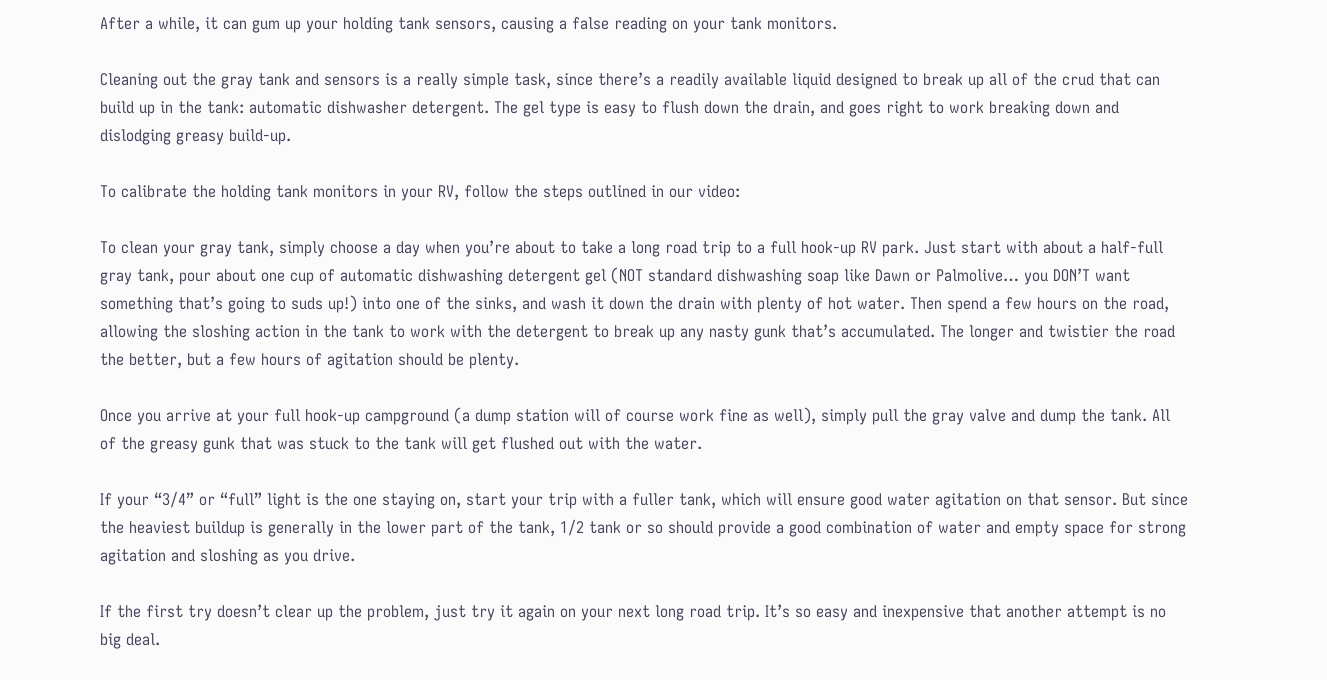After a while, it can gum up your holding tank sensors, causing a false reading on your tank monitors.

Cleaning out the gray tank and sensors is a really simple task, since there’s a readily available liquid designed to break up all of the crud that can build up in the tank: automatic dishwasher detergent. The gel type is easy to flush down the drain, and goes right to work breaking down and dislodging greasy build-up.

To calibrate the holding tank monitors in your RV, follow the steps outlined in our video:

To clean your gray tank, simply choose a day when you’re about to take a long road trip to a full hook-up RV park. Just start with about a half-full gray tank, pour about one cup of automatic dishwashing detergent gel (NOT standard dishwashing soap like Dawn or Palmolive… you DON’T want something that’s going to suds up!) into one of the sinks, and wash it down the drain with plenty of hot water. Then spend a few hours on the road, allowing the sloshing action in the tank to work with the detergent to break up any nasty gunk that’s accumulated. The longer and twistier the road the better, but a few hours of agitation should be plenty.

Once you arrive at your full hook-up campground (a dump station will of course work fine as well), simply pull the gray valve and dump the tank. All of the greasy gunk that was stuck to the tank will get flushed out with the water.

If your “3/4” or “full” light is the one staying on, start your trip with a fuller tank, which will ensure good water agitation on that sensor. But since the heaviest buildup is generally in the lower part of the tank, 1/2 tank or so should provide a good combination of water and empty space for strong agitation and sloshing as you drive.

If the first try doesn’t clear up the problem, just try it again on your next long road trip. It’s so easy and inexpensive that another attempt is no big deal.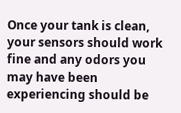Once your tank is clean, your sensors should work fine and any odors you may have been experiencing should be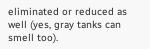eliminated or reduced as well (yes, gray tanks can smell too).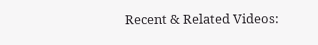Recent & Related Videos: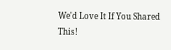We'd Love It If You Shared This!